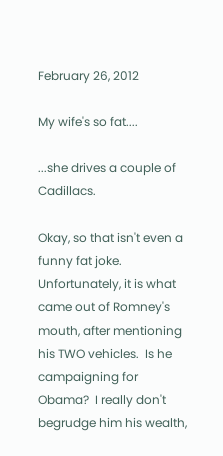February 26, 2012

My wife's so fat....

...she drives a couple of Cadillacs.

Okay, so that isn't even a funny fat joke.  Unfortunately, it is what came out of Romney's mouth, after mentioning his TWO vehicles.  Is he campaigning for Obama?  I really don't begrudge him his wealth,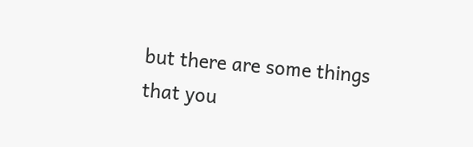but there are some things that you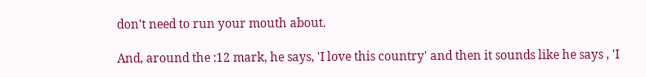don't need to run your mouth about.

And, around the :12 mark, he says, 'I love this country' and then it sounds like he says , 'I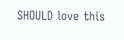SHOULD love this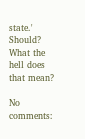state.' Should? What the hell does that mean?

No comments: